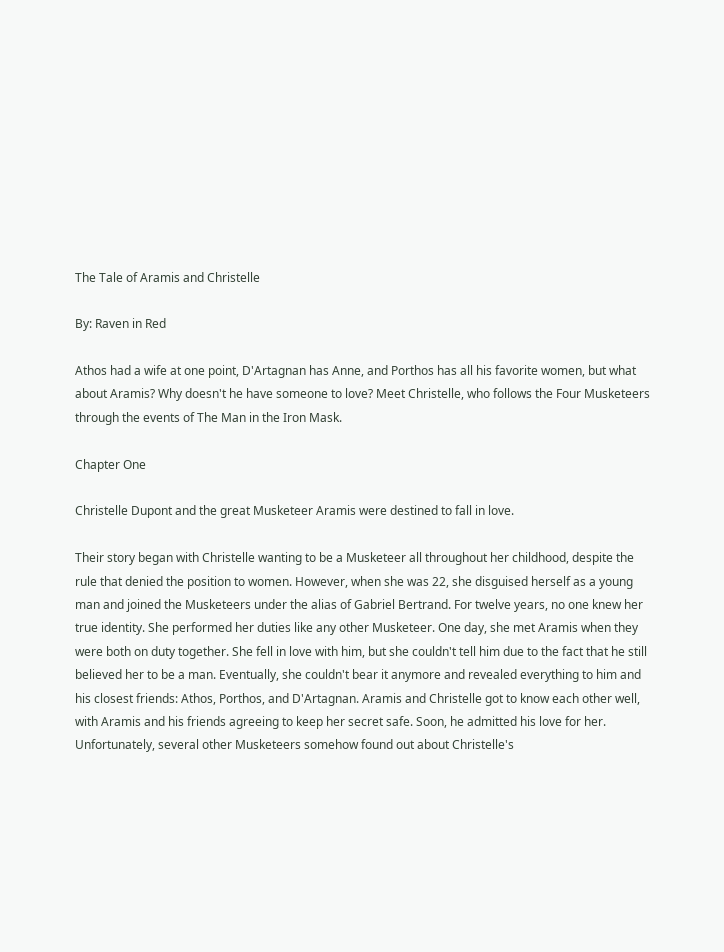The Tale of Aramis and Christelle

By: Raven in Red

Athos had a wife at one point, D'Artagnan has Anne, and Porthos has all his favorite women, but what about Aramis? Why doesn't he have someone to love? Meet Christelle, who follows the Four Musketeers through the events of The Man in the Iron Mask.

Chapter One

Christelle Dupont and the great Musketeer Aramis were destined to fall in love.

Their story began with Christelle wanting to be a Musketeer all throughout her childhood, despite the rule that denied the position to women. However, when she was 22, she disguised herself as a young man and joined the Musketeers under the alias of Gabriel Bertrand. For twelve years, no one knew her true identity. She performed her duties like any other Musketeer. One day, she met Aramis when they were both on duty together. She fell in love with him, but she couldn't tell him due to the fact that he still believed her to be a man. Eventually, she couldn't bear it anymore and revealed everything to him and his closest friends: Athos, Porthos, and D'Artagnan. Aramis and Christelle got to know each other well, with Aramis and his friends agreeing to keep her secret safe. Soon, he admitted his love for her. Unfortunately, several other Musketeers somehow found out about Christelle's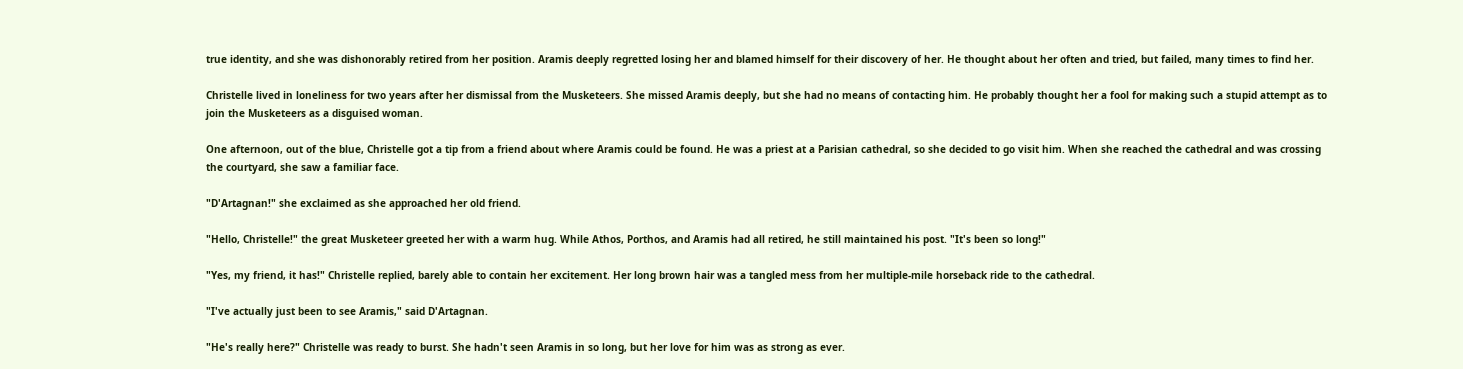true identity, and she was dishonorably retired from her position. Aramis deeply regretted losing her and blamed himself for their discovery of her. He thought about her often and tried, but failed, many times to find her.

Christelle lived in loneliness for two years after her dismissal from the Musketeers. She missed Aramis deeply, but she had no means of contacting him. He probably thought her a fool for making such a stupid attempt as to join the Musketeers as a disguised woman.

One afternoon, out of the blue, Christelle got a tip from a friend about where Aramis could be found. He was a priest at a Parisian cathedral, so she decided to go visit him. When she reached the cathedral and was crossing the courtyard, she saw a familiar face.

"D'Artagnan!" she exclaimed as she approached her old friend.

"Hello, Christelle!" the great Musketeer greeted her with a warm hug. While Athos, Porthos, and Aramis had all retired, he still maintained his post. "It's been so long!"

"Yes, my friend, it has!" Christelle replied, barely able to contain her excitement. Her long brown hair was a tangled mess from her multiple-mile horseback ride to the cathedral.

"I've actually just been to see Aramis," said D'Artagnan.

"He's really here?" Christelle was ready to burst. She hadn't seen Aramis in so long, but her love for him was as strong as ever.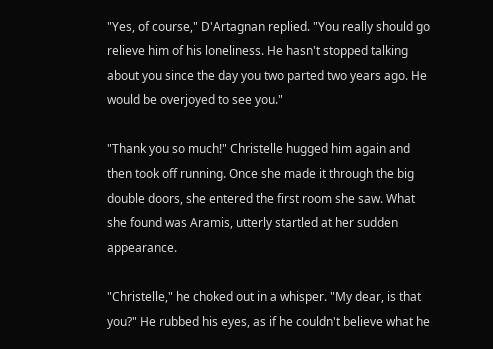"Yes, of course," D'Artagnan replied. "You really should go relieve him of his loneliness. He hasn't stopped talking about you since the day you two parted two years ago. He would be overjoyed to see you."

"Thank you so much!" Christelle hugged him again and then took off running. Once she made it through the big double doors, she entered the first room she saw. What she found was Aramis, utterly startled at her sudden appearance.

"Christelle," he choked out in a whisper. "My dear, is that you?" He rubbed his eyes, as if he couldn't believe what he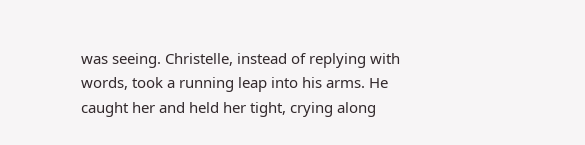was seeing. Christelle, instead of replying with words, took a running leap into his arms. He caught her and held her tight, crying along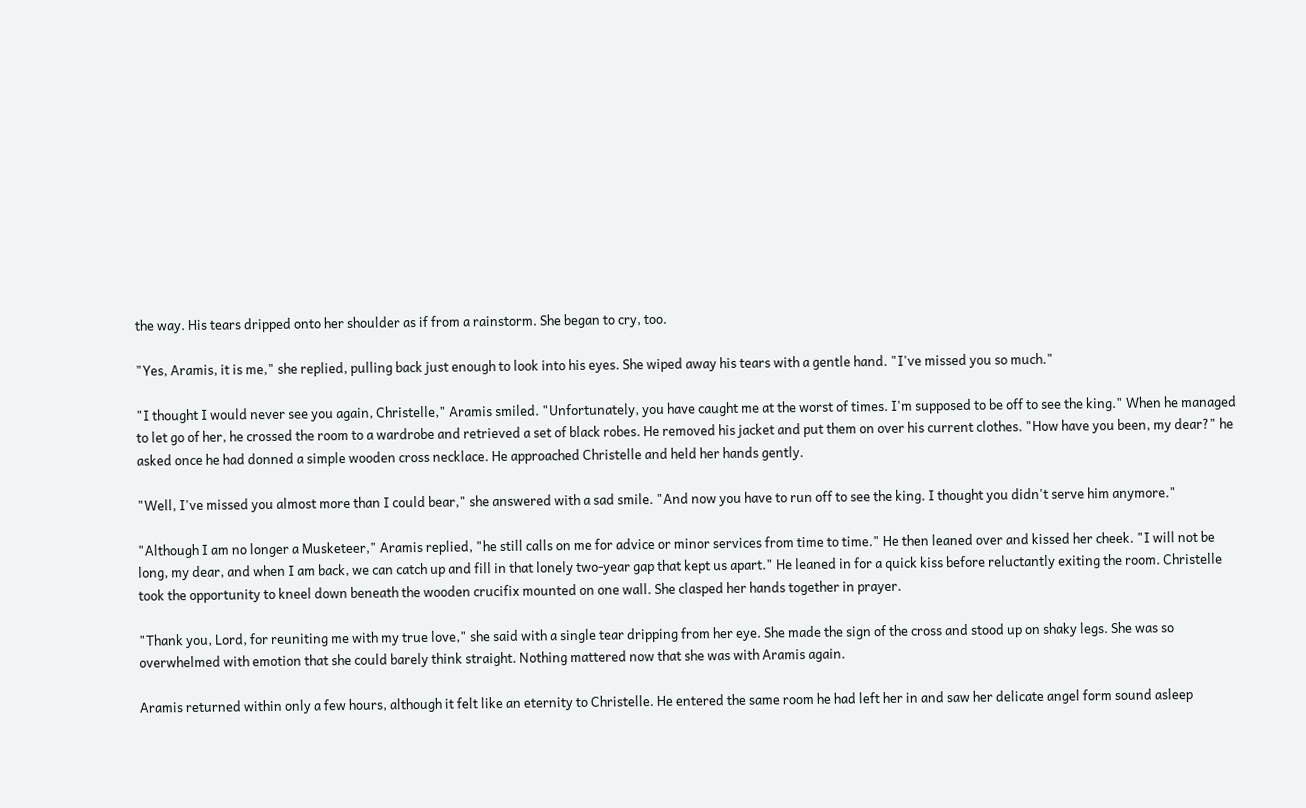the way. His tears dripped onto her shoulder as if from a rainstorm. She began to cry, too.

"Yes, Aramis, it is me," she replied, pulling back just enough to look into his eyes. She wiped away his tears with a gentle hand. "I've missed you so much."

"I thought I would never see you again, Christelle," Aramis smiled. "Unfortunately, you have caught me at the worst of times. I'm supposed to be off to see the king." When he managed to let go of her, he crossed the room to a wardrobe and retrieved a set of black robes. He removed his jacket and put them on over his current clothes. "How have you been, my dear?" he asked once he had donned a simple wooden cross necklace. He approached Christelle and held her hands gently.

"Well, I've missed you almost more than I could bear," she answered with a sad smile. "And now you have to run off to see the king. I thought you didn't serve him anymore."

"Although I am no longer a Musketeer," Aramis replied, "he still calls on me for advice or minor services from time to time." He then leaned over and kissed her cheek. "I will not be long, my dear, and when I am back, we can catch up and fill in that lonely two-year gap that kept us apart." He leaned in for a quick kiss before reluctantly exiting the room. Christelle took the opportunity to kneel down beneath the wooden crucifix mounted on one wall. She clasped her hands together in prayer.

"Thank you, Lord, for reuniting me with my true love," she said with a single tear dripping from her eye. She made the sign of the cross and stood up on shaky legs. She was so overwhelmed with emotion that she could barely think straight. Nothing mattered now that she was with Aramis again.

Aramis returned within only a few hours, although it felt like an eternity to Christelle. He entered the same room he had left her in and saw her delicate angel form sound asleep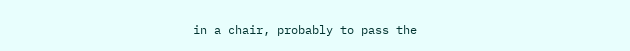in a chair, probably to pass the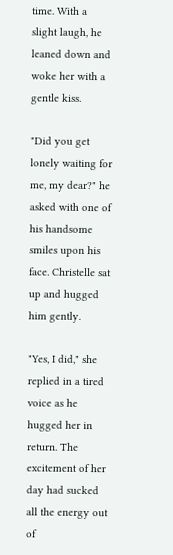time. With a slight laugh, he leaned down and woke her with a gentle kiss.

"Did you get lonely waiting for me, my dear?" he asked with one of his handsome smiles upon his face. Christelle sat up and hugged him gently.

"Yes, I did," she replied in a tired voice as he hugged her in return. The excitement of her day had sucked all the energy out of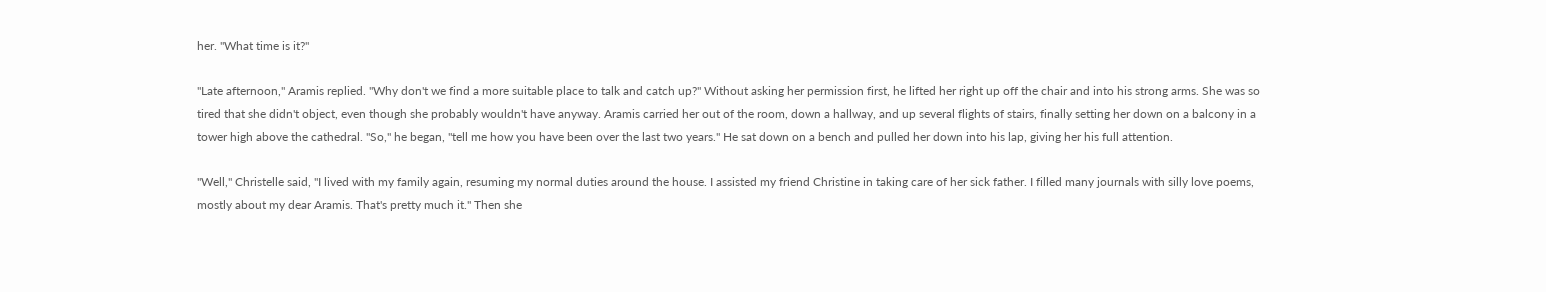her. "What time is it?"

"Late afternoon," Aramis replied. "Why don't we find a more suitable place to talk and catch up?" Without asking her permission first, he lifted her right up off the chair and into his strong arms. She was so tired that she didn't object, even though she probably wouldn't have anyway. Aramis carried her out of the room, down a hallway, and up several flights of stairs, finally setting her down on a balcony in a tower high above the cathedral. "So," he began, "tell me how you have been over the last two years." He sat down on a bench and pulled her down into his lap, giving her his full attention.

"Well," Christelle said, "I lived with my family again, resuming my normal duties around the house. I assisted my friend Christine in taking care of her sick father. I filled many journals with silly love poems, mostly about my dear Aramis. That's pretty much it." Then she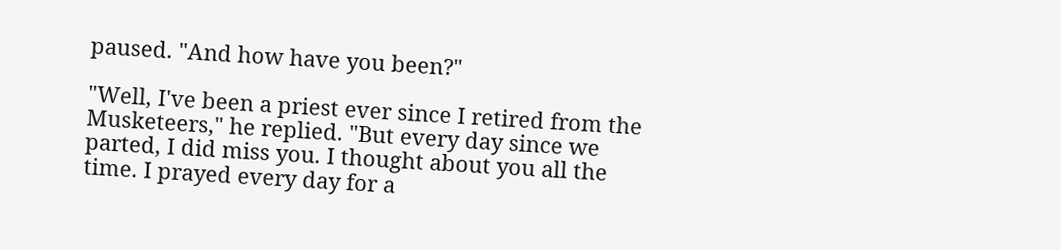paused. "And how have you been?"

"Well, I've been a priest ever since I retired from the Musketeers," he replied. "But every day since we parted, I did miss you. I thought about you all the time. I prayed every day for a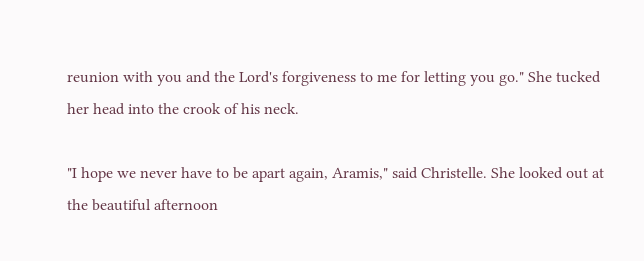reunion with you and the Lord's forgiveness to me for letting you go." She tucked her head into the crook of his neck.

"I hope we never have to be apart again, Aramis," said Christelle. She looked out at the beautiful afternoon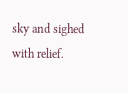sky and sighed with relief.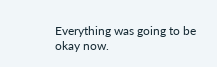Everything was going to be okay now.